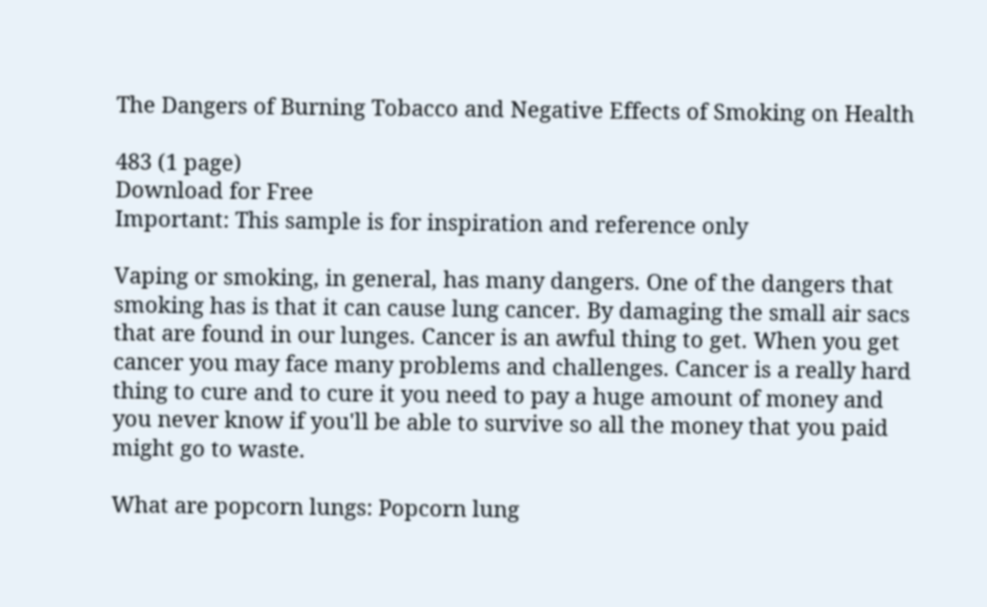The Dangers of Burning Tobacco and Negative Effects of Smoking on Health

483 (1 page)
Download for Free
Important: This sample is for inspiration and reference only

Vaping or smoking, in general, has many dangers. One of the dangers that smoking has is that it can cause lung cancer. By damaging the small air sacs that are found in our lunges. Cancer is an awful thing to get. When you get cancer you may face many problems and challenges. Cancer is a really hard thing to cure and to cure it you need to pay a huge amount of money and you never know if you'll be able to survive so all the money that you paid might go to waste.

What are popcorn lungs: Popcorn lung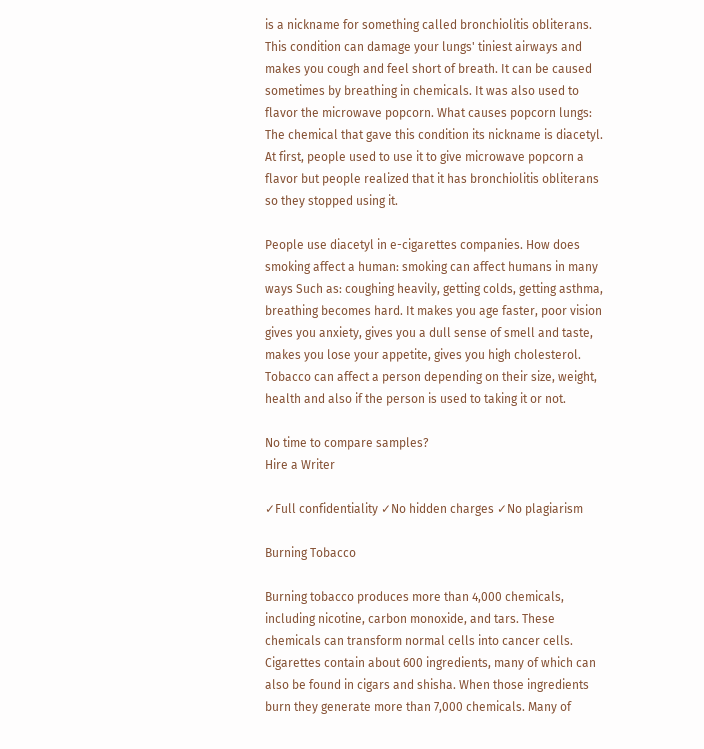is a nickname for something called bronchiolitis obliterans. This condition can damage your lungs' tiniest airways and makes you cough and feel short of breath. It can be caused sometimes by breathing in chemicals. It was also used to flavor the microwave popcorn. What causes popcorn lungs: The chemical that gave this condition its nickname is diacetyl. At first, people used to use it to give microwave popcorn a flavor but people realized that it has bronchiolitis obliterans so they stopped using it.

People use diacetyl in e-cigarettes companies. How does smoking affect a human: smoking can affect humans in many ways Such as: coughing heavily, getting colds, getting asthma, breathing becomes hard. It makes you age faster, poor vision gives you anxiety, gives you a dull sense of smell and taste, makes you lose your appetite, gives you high cholesterol. Tobacco can affect a person depending on their size, weight, health and also if the person is used to taking it or not.

No time to compare samples?
Hire a Writer

✓Full confidentiality ✓No hidden charges ✓No plagiarism

Burning Tobacco

Burning tobacco produces more than 4,000 chemicals, including nicotine, carbon monoxide, and tars. These chemicals can transform normal cells into cancer cells. Cigarettes contain about 600 ingredients, many of which can also be found in cigars and shisha. When those ingredients burn they generate more than 7,000 chemicals. Many of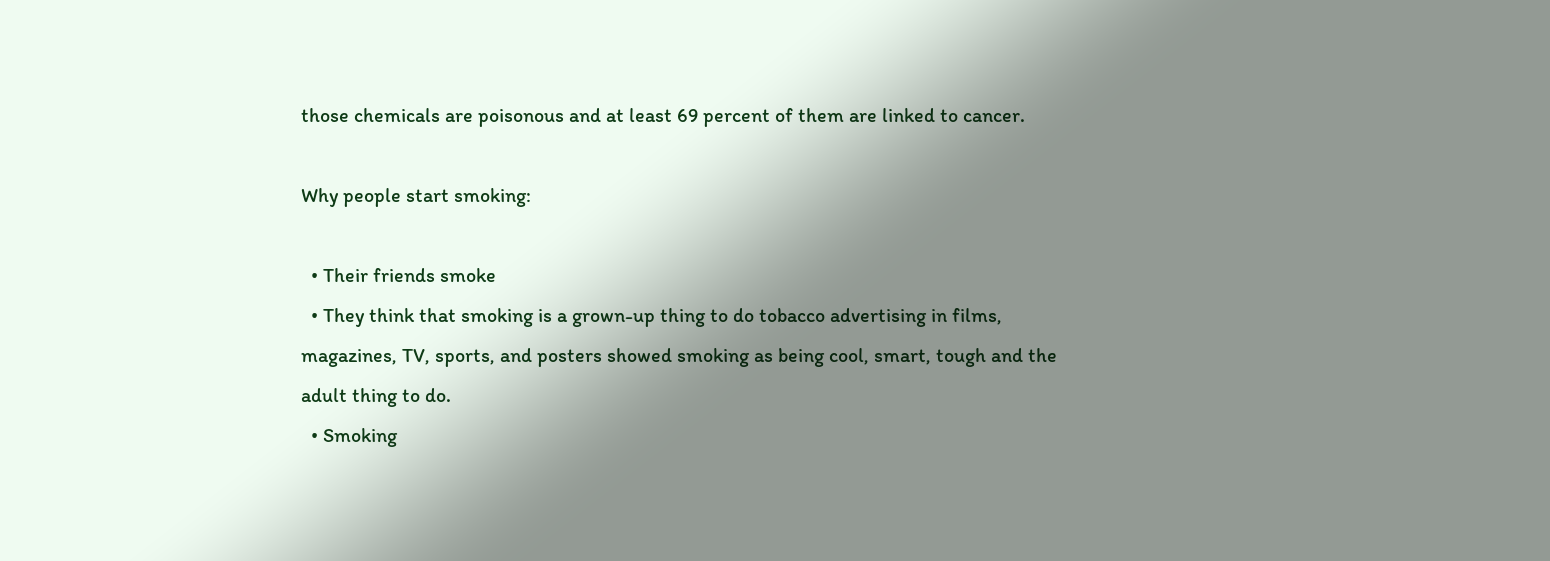those chemicals are poisonous and at least 69 percent of them are linked to cancer.

Why people start smoking:

  • Their friends smoke
  • They think that smoking is a grown-up thing to do tobacco advertising in films, magazines, TV, sports, and posters showed smoking as being cool, smart, tough and the adult thing to do.
  • Smoking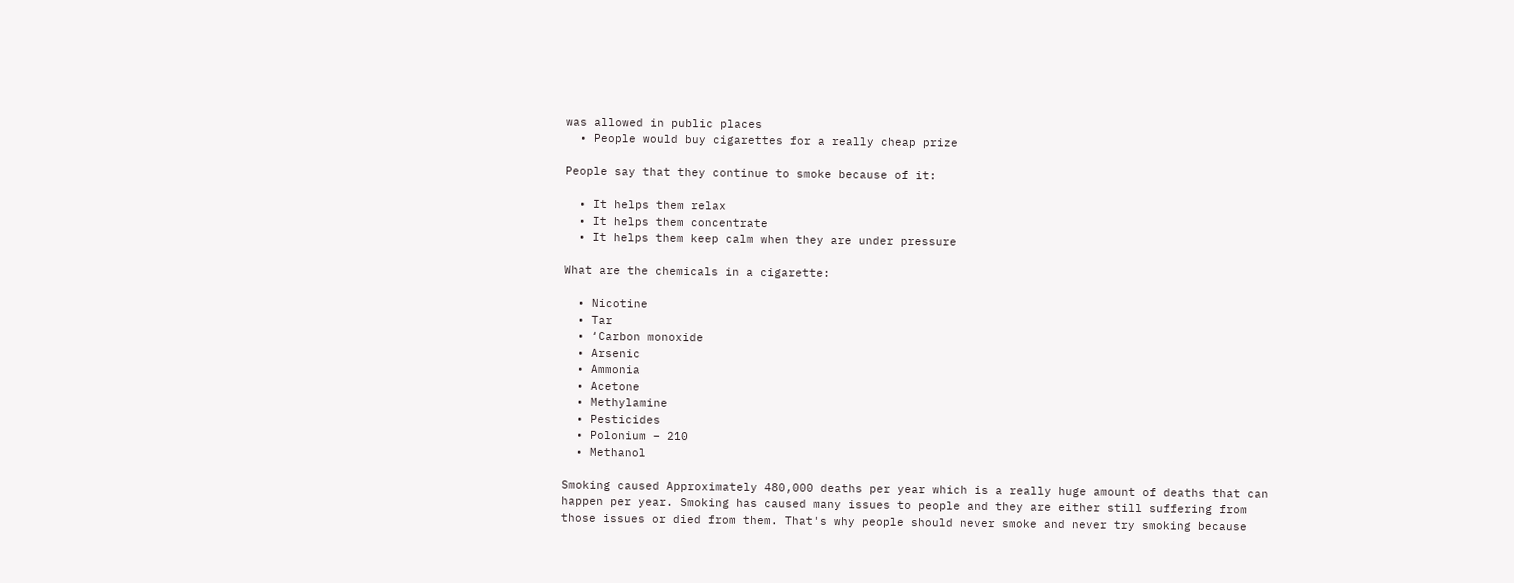was allowed in public places
  • People would buy cigarettes for a really cheap prize

People say that they continue to smoke because of it:

  • It helps them relax
  • It helps them concentrate
  • It helps them keep calm when they are under pressure

What are the chemicals in a cigarette:

  • Nicotine
  • Tar
  • ‘Carbon monoxide
  • Arsenic
  • Ammonia
  • Acetone
  • Methylamine
  • Pesticides
  • Polonium – 210
  • Methanol

Smoking caused Approximately 480,000 deaths per year which is a really huge amount of deaths that can happen per year. Smoking has caused many issues to people and they are either still suffering from those issues or died from them. That's why people should never smoke and never try smoking because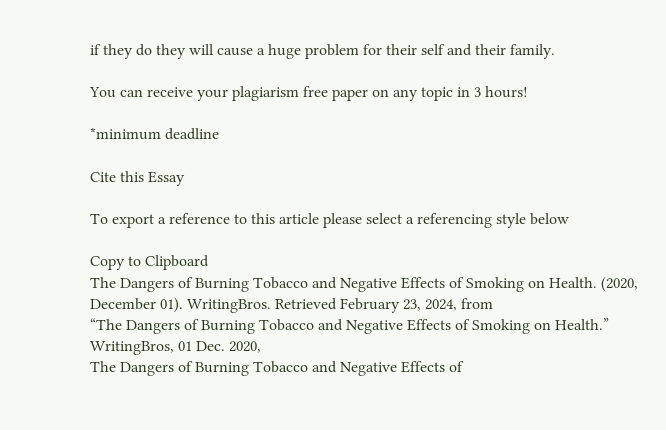if they do they will cause a huge problem for their self and their family.

You can receive your plagiarism free paper on any topic in 3 hours!

*minimum deadline

Cite this Essay

To export a reference to this article please select a referencing style below

Copy to Clipboard
The Dangers of Burning Tobacco and Negative Effects of Smoking on Health. (2020, December 01). WritingBros. Retrieved February 23, 2024, from
“The Dangers of Burning Tobacco and Negative Effects of Smoking on Health.” WritingBros, 01 Dec. 2020,
The Dangers of Burning Tobacco and Negative Effects of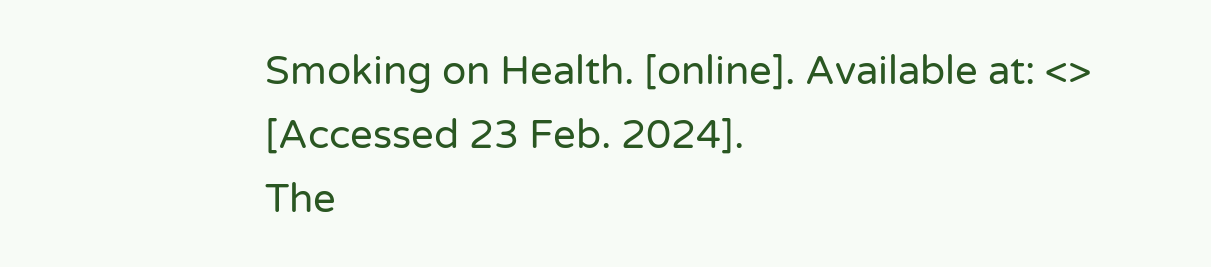Smoking on Health. [online]. Available at: <> [Accessed 23 Feb. 2024].
The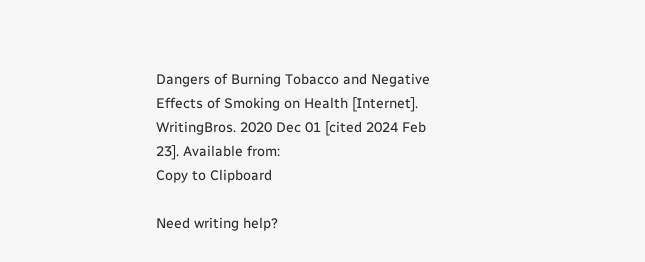Dangers of Burning Tobacco and Negative Effects of Smoking on Health [Internet]. WritingBros. 2020 Dec 01 [cited 2024 Feb 23]. Available from:
Copy to Clipboard

Need writing help?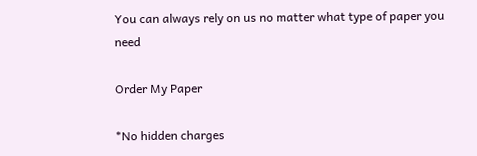You can always rely on us no matter what type of paper you need

Order My Paper

*No hidden charges